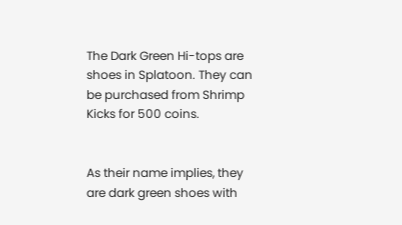The Dark Green Hi-tops are shoes in Splatoon. They can be purchased from Shrimp Kicks for 500 coins.


As their name implies, they are dark green shoes with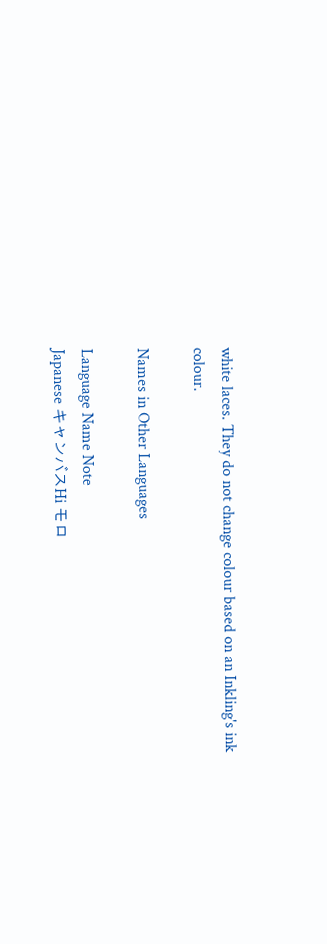white laces. They do not change colour based on an Inkling's ink colour.

Names in Other Languages

Language Name Note
Japanese キャンバスHi モロ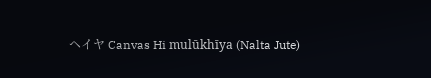ヘイヤ Canvas Hi mulūkhīya (Nalta Jute)